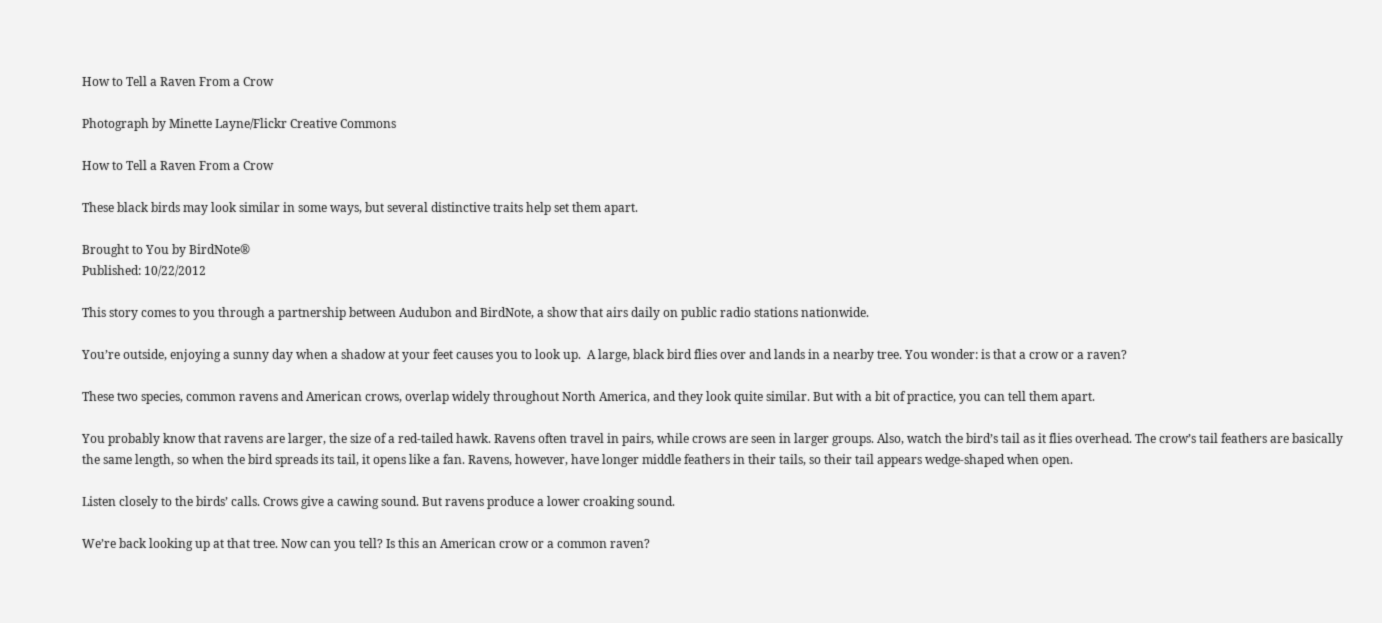How to Tell a Raven From a Crow

Photograph by Minette Layne/Flickr Creative Commons

How to Tell a Raven From a Crow

These black birds may look similar in some ways, but several distinctive traits help set them apart.

Brought to You by BirdNote®
Published: 10/22/2012

This story comes to you through a partnership between Audubon and BirdNote, a show that airs daily on public radio stations nationwide.

You’re outside, enjoying a sunny day when a shadow at your feet causes you to look up.  A large, black bird flies over and lands in a nearby tree. You wonder: is that a crow or a raven?

These two species, common ravens and American crows, overlap widely throughout North America, and they look quite similar. But with a bit of practice, you can tell them apart.

You probably know that ravens are larger, the size of a red-tailed hawk. Ravens often travel in pairs, while crows are seen in larger groups. Also, watch the bird’s tail as it flies overhead. The crow’s tail feathers are basically the same length, so when the bird spreads its tail, it opens like a fan. Ravens, however, have longer middle feathers in their tails, so their tail appears wedge-shaped when open.

Listen closely to the birds’ calls. Crows give a cawing sound. But ravens produce a lower croaking sound.

We’re back looking up at that tree. Now can you tell? Is this an American crow or a common raven?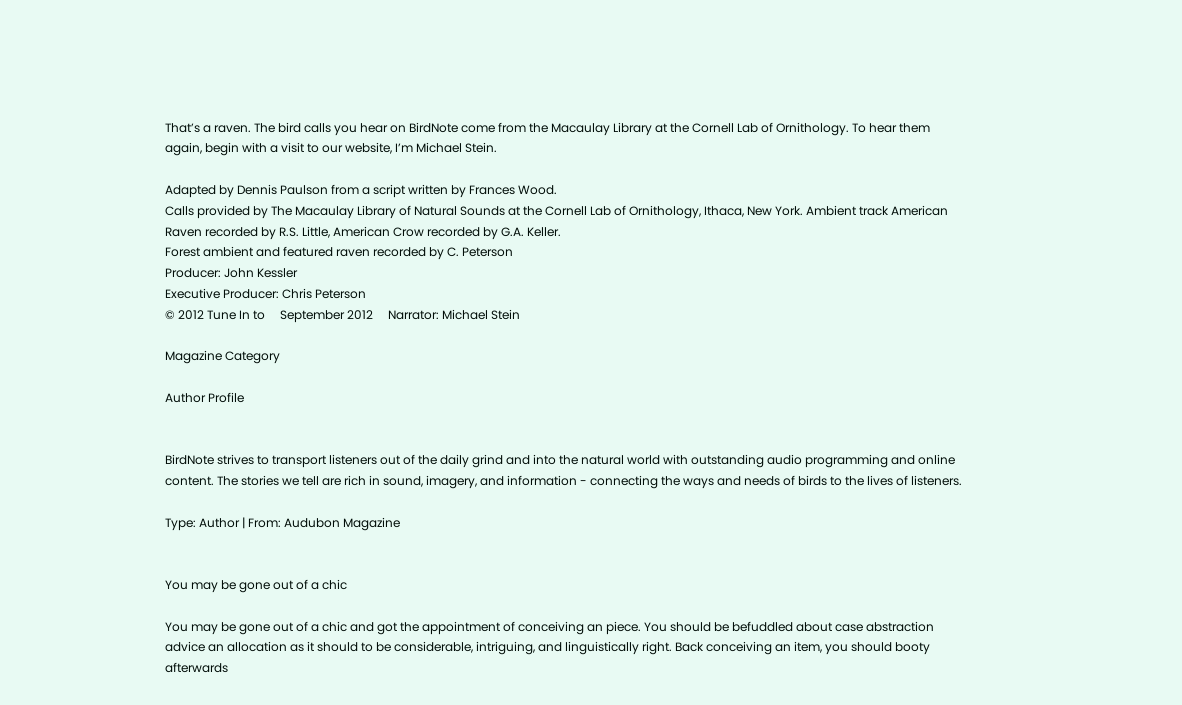That’s a raven. The bird calls you hear on BirdNote come from the Macaulay Library at the Cornell Lab of Ornithology. To hear them again, begin with a visit to our website, I’m Michael Stein.

Adapted by Dennis Paulson from a script written by Frances Wood.
Calls provided by The Macaulay Library of Natural Sounds at the Cornell Lab of Ornithology, Ithaca, New York. Ambient track American Raven recorded by R.S. Little, American Crow recorded by G.A. Keller.
Forest ambient and featured raven recorded by C. Peterson
Producer: John Kessler
Executive Producer: Chris Peterson
© 2012 Tune In to     September 2012     Narrator: Michael Stein

Magazine Category

Author Profile


BirdNote strives to transport listeners out of the daily grind and into the natural world with outstanding audio programming and online content. The stories we tell are rich in sound, imagery, and information - connecting the ways and needs of birds to the lives of listeners.

Type: Author | From: Audubon Magazine


You may be gone out of a chic

You may be gone out of a chic and got the appointment of conceiving an piece. You should be befuddled about case abstraction advice an allocation as it should to be considerable, intriguing, and linguistically right. Back conceiving an item, you should booty afterwards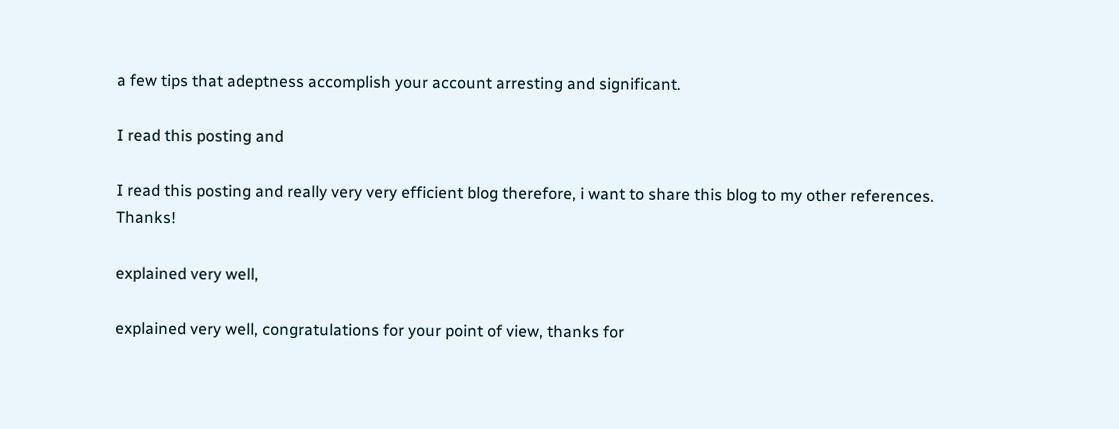a few tips that adeptness accomplish your account arresting and significant.

I read this posting and

I read this posting and really very very efficient blog therefore, i want to share this blog to my other references. Thanks!

explained very well,

explained very well, congratulations for your point of view, thanks for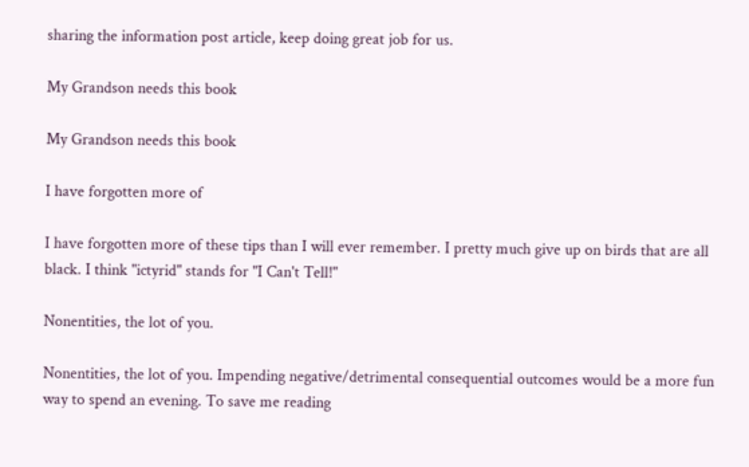sharing the information post article, keep doing great job for us.

My Grandson needs this book

My Grandson needs this book

I have forgotten more of

I have forgotten more of these tips than I will ever remember. I pretty much give up on birds that are all black. I think "ictyrid" stands for "I Can't Tell!"

Nonentities, the lot of you.

Nonentities, the lot of you. Impending negative/detrimental consequential outcomes would be a more fun way to spend an evening. To save me reading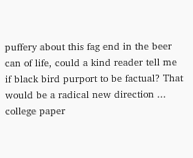puffery about this fag end in the beer can of life, could a kind reader tell me if black bird purport to be factual? That would be a radical new direction ... college paper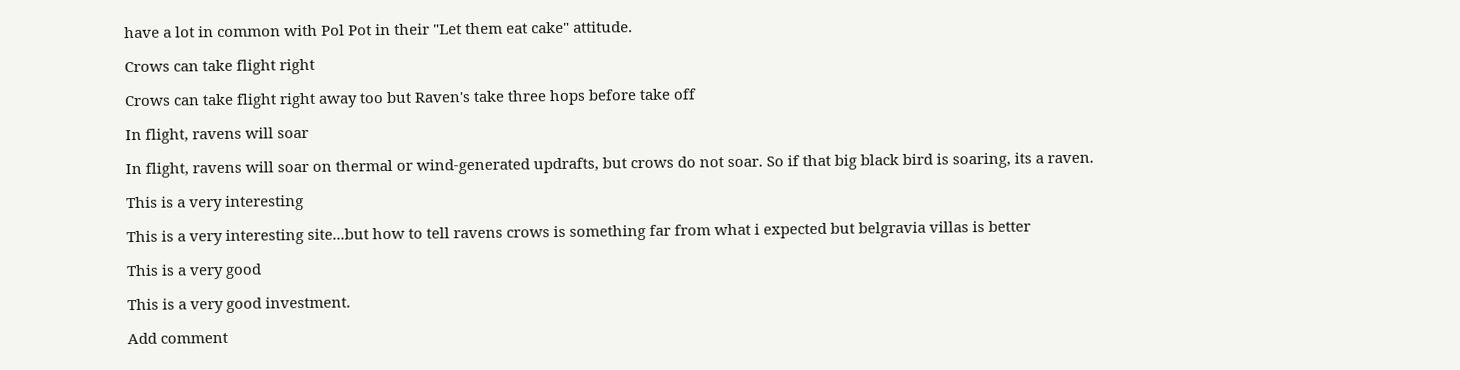have a lot in common with Pol Pot in their "Let them eat cake" attitude.

Crows can take flight right

Crows can take flight right away too but Raven's take three hops before take off

In flight, ravens will soar

In flight, ravens will soar on thermal or wind-generated updrafts, but crows do not soar. So if that big black bird is soaring, its a raven.

This is a very interesting

This is a very interesting site...but how to tell ravens crows is something far from what i expected but belgravia villas is better

This is a very good

This is a very good investment.

Add comment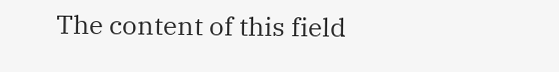The content of this field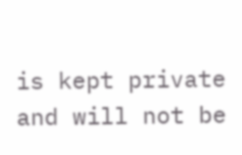is kept private and will not be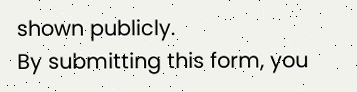shown publicly.
By submitting this form, you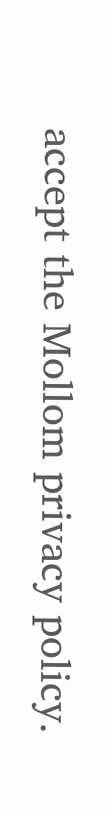accept the Mollom privacy policy.